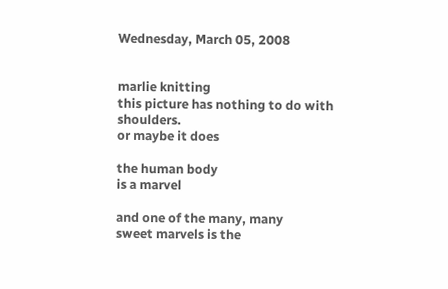Wednesday, March 05, 2008


marlie knitting
this picture has nothing to do with shoulders.
or maybe it does

the human body
is a marvel

and one of the many, many
sweet marvels is the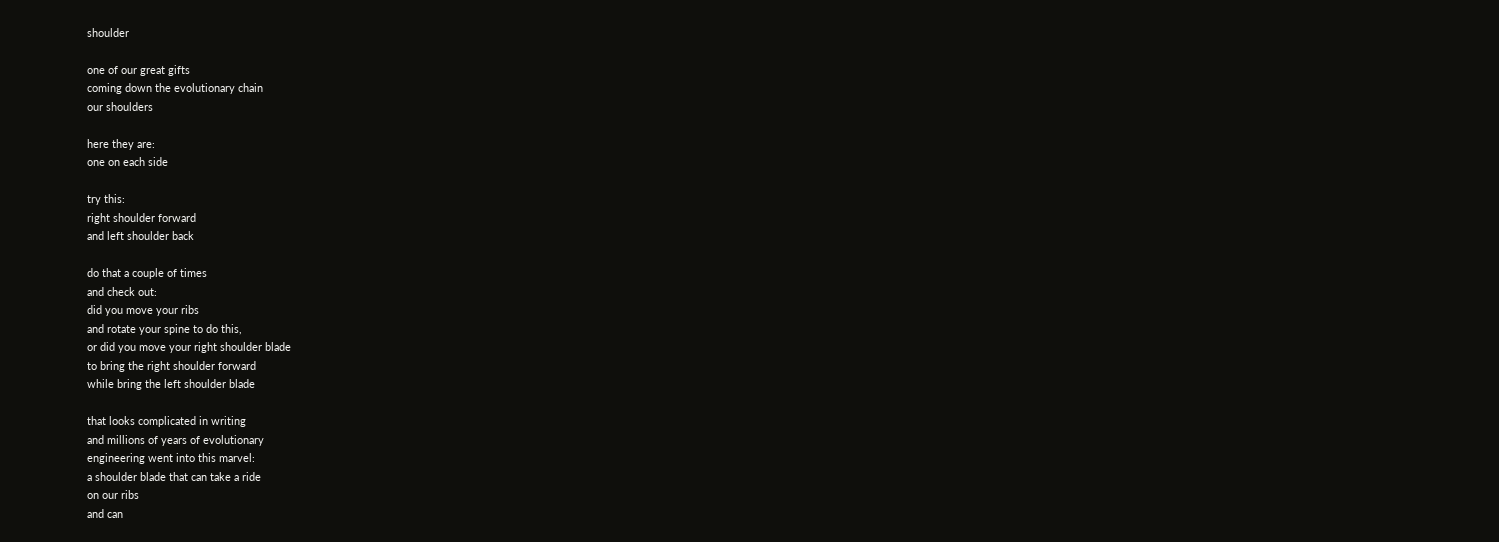shoulder

one of our great gifts
coming down the evolutionary chain
our shoulders

here they are:
one on each side

try this:
right shoulder forward
and left shoulder back

do that a couple of times
and check out:
did you move your ribs
and rotate your spine to do this,
or did you move your right shoulder blade
to bring the right shoulder forward
while bring the left shoulder blade

that looks complicated in writing
and millions of years of evolutionary
engineering went into this marvel:
a shoulder blade that can take a ride
on our ribs
and can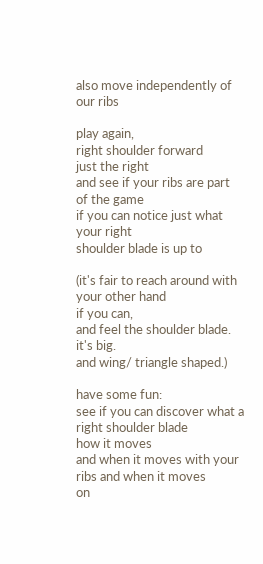also move independently of our ribs

play again,
right shoulder forward
just the right
and see if your ribs are part
of the game
if you can notice just what your right
shoulder blade is up to

(it's fair to reach around with your other hand
if you can,
and feel the shoulder blade.
it's big.
and wing/ triangle shaped.)

have some fun:
see if you can discover what a right shoulder blade
how it moves
and when it moves with your ribs and when it moves
on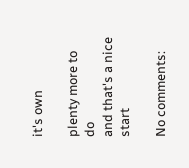it's own

plenty more to do
and that's a nice start

No comments: